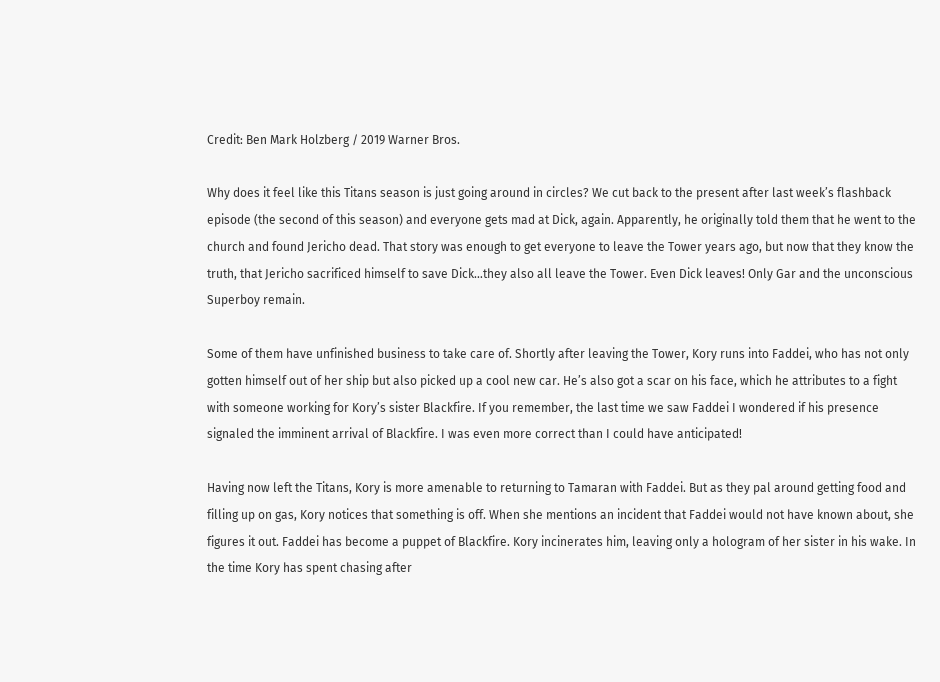Credit: Ben Mark Holzberg / 2019 Warner Bros.

Why does it feel like this Titans season is just going around in circles? We cut back to the present after last week’s flashback episode (the second of this season) and everyone gets mad at Dick, again. Apparently, he originally told them that he went to the church and found Jericho dead. That story was enough to get everyone to leave the Tower years ago, but now that they know the truth, that Jericho sacrificed himself to save Dick…they also all leave the Tower. Even Dick leaves! Only Gar and the unconscious Superboy remain.

Some of them have unfinished business to take care of. Shortly after leaving the Tower, Kory runs into Faddei, who has not only gotten himself out of her ship but also picked up a cool new car. He’s also got a scar on his face, which he attributes to a fight with someone working for Kory’s sister Blackfire. If you remember, the last time we saw Faddei I wondered if his presence signaled the imminent arrival of Blackfire. I was even more correct than I could have anticipated!

Having now left the Titans, Kory is more amenable to returning to Tamaran with Faddei. But as they pal around getting food and filling up on gas, Kory notices that something is off. When she mentions an incident that Faddei would not have known about, she figures it out. Faddei has become a puppet of Blackfire. Kory incinerates him, leaving only a hologram of her sister in his wake. In the time Kory has spent chasing after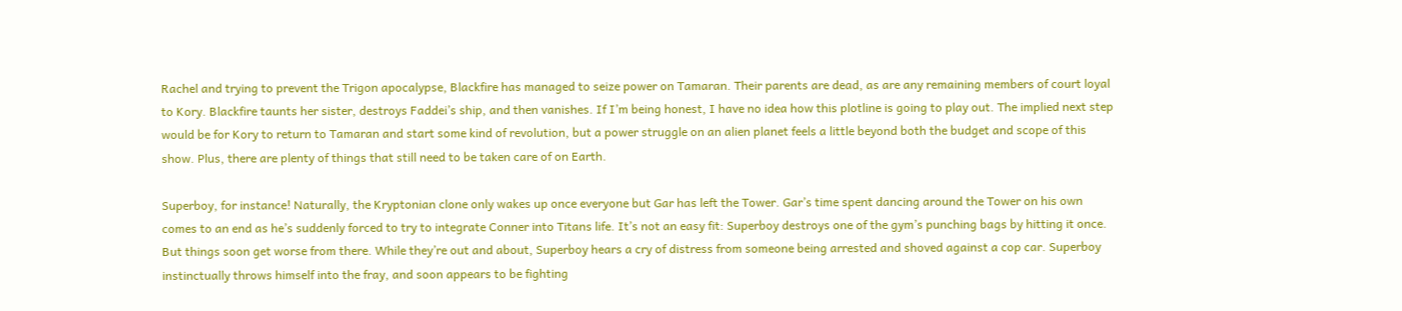Rachel and trying to prevent the Trigon apocalypse, Blackfire has managed to seize power on Tamaran. Their parents are dead, as are any remaining members of court loyal to Kory. Blackfire taunts her sister, destroys Faddei’s ship, and then vanishes. If I’m being honest, I have no idea how this plotline is going to play out. The implied next step would be for Kory to return to Tamaran and start some kind of revolution, but a power struggle on an alien planet feels a little beyond both the budget and scope of this show. Plus, there are plenty of things that still need to be taken care of on Earth.

Superboy, for instance! Naturally, the Kryptonian clone only wakes up once everyone but Gar has left the Tower. Gar’s time spent dancing around the Tower on his own comes to an end as he’s suddenly forced to try to integrate Conner into Titans life. It’s not an easy fit: Superboy destroys one of the gym’s punching bags by hitting it once. But things soon get worse from there. While they’re out and about, Superboy hears a cry of distress from someone being arrested and shoved against a cop car. Superboy instinctually throws himself into the fray, and soon appears to be fighting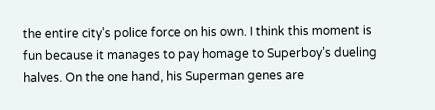the entire city’s police force on his own. I think this moment is fun because it manages to pay homage to Superboy’s dueling halves. On the one hand, his Superman genes are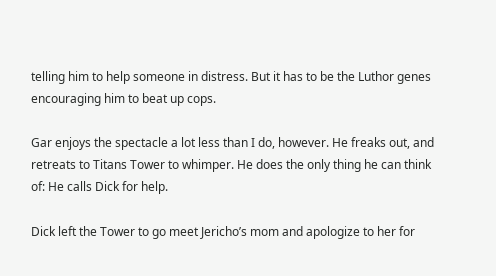telling him to help someone in distress. But it has to be the Luthor genes encouraging him to beat up cops.

Gar enjoys the spectacle a lot less than I do, however. He freaks out, and retreats to Titans Tower to whimper. He does the only thing he can think of: He calls Dick for help.

Dick left the Tower to go meet Jericho’s mom and apologize to her for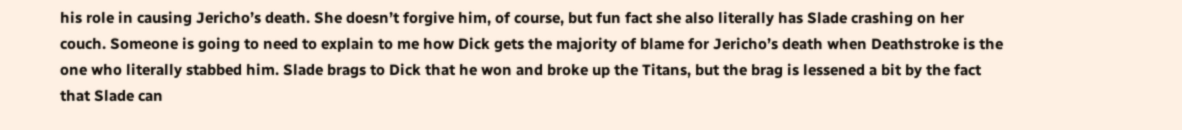his role in causing Jericho’s death. She doesn’t forgive him, of course, but fun fact she also literally has Slade crashing on her couch. Someone is going to need to explain to me how Dick gets the majority of blame for Jericho’s death when Deathstroke is the one who literally stabbed him. Slade brags to Dick that he won and broke up the Titans, but the brag is lessened a bit by the fact that Slade can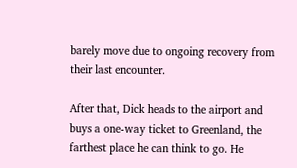barely move due to ongoing recovery from their last encounter.

After that, Dick heads to the airport and buys a one-way ticket to Greenland, the farthest place he can think to go. He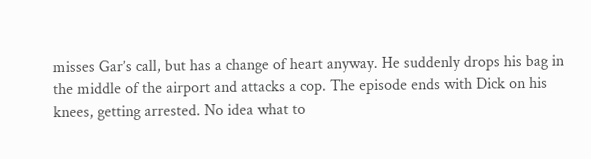misses Gar’s call, but has a change of heart anyway. He suddenly drops his bag in the middle of the airport and attacks a cop. The episode ends with Dick on his knees, getting arrested. No idea what to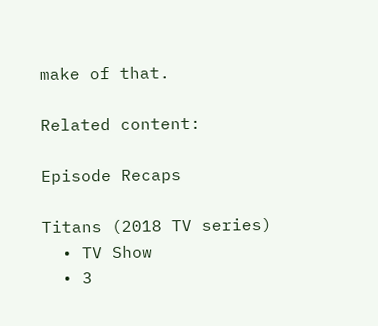make of that.

Related content:

Episode Recaps

Titans (2018 TV series)
  • TV Show
  • 3